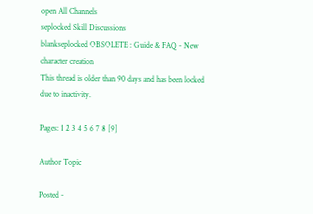open All Channels
seplocked Skill Discussions
blankseplocked OBSOLETE : Guide & FAQ - New character creation
This thread is older than 90 days and has been locked due to inactivity.

Pages: 1 2 3 4 5 6 7 8 [9]

Author Topic

Posted -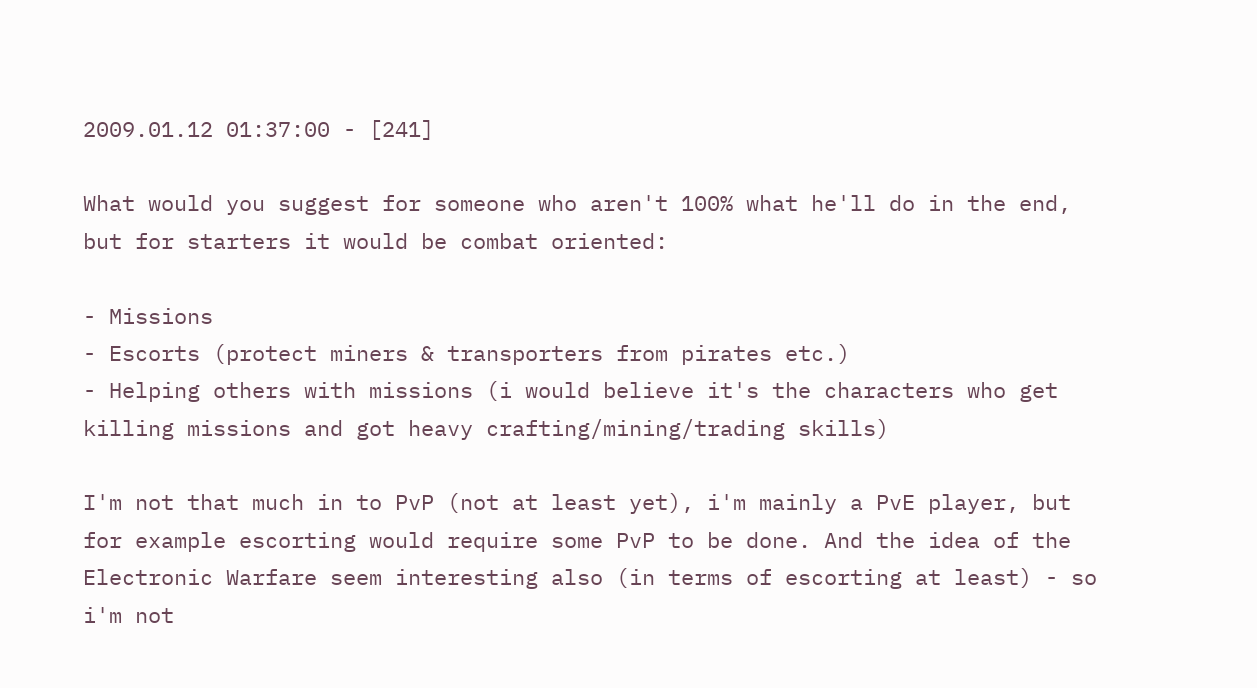2009.01.12 01:37:00 - [241]

What would you suggest for someone who aren't 100% what he'll do in the end, but for starters it would be combat oriented:

- Missions
- Escorts (protect miners & transporters from pirates etc.)
- Helping others with missions (i would believe it's the characters who get killing missions and got heavy crafting/mining/trading skills)

I'm not that much in to PvP (not at least yet), i'm mainly a PvE player, but for example escorting would require some PvP to be done. And the idea of the Electronic Warfare seem interesting also (in terms of escorting at least) - so i'm not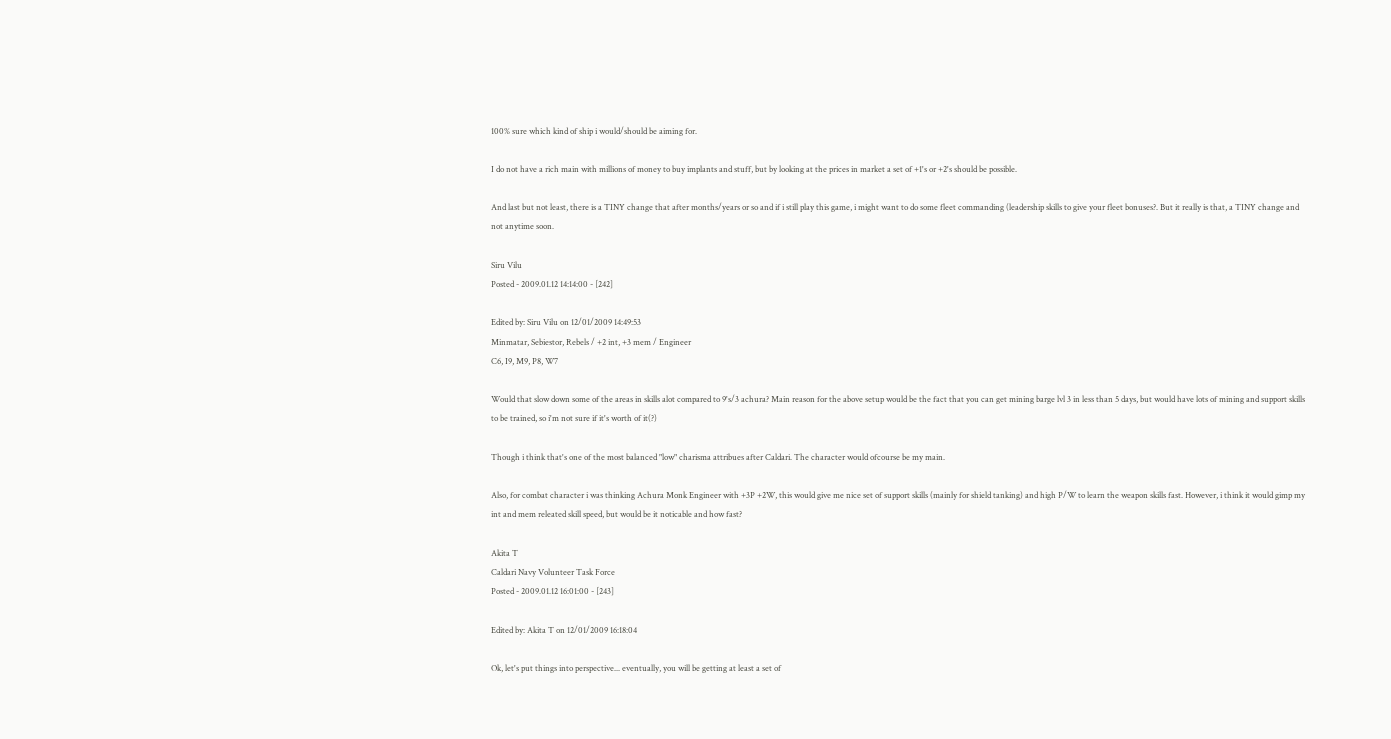100% sure which kind of ship i would/should be aiming for.

I do not have a rich main with millions of money to buy implants and stuff, but by looking at the prices in market a set of +1's or +2's should be possible.

And last but not least, there is a TINY change that after months/years or so and if i still play this game, i might want to do some fleet commanding (leadership skills to give your fleet bonuses?. But it really is that, a TINY change and not anytime soon.

Siru Vilu
Posted - 2009.01.12 14:14:00 - [242]

Edited by: Siru Vilu on 12/01/2009 14:49:53
Minmatar, Sebiestor, Rebels / +2 int, +3 mem / Engineer
C6, I9, M9, P8, W7

Would that slow down some of the areas in skills alot compared to 9's/3 achura? Main reason for the above setup would be the fact that you can get mining barge lvl 3 in less than 5 days, but would have lots of mining and support skills to be trained, so i'm not sure if it's worth of it(?)

Though i think that's one of the most balanced "low" charisma attribues after Caldari. The character would ofcourse be my main.

Also, for combat character i was thinking Achura Monk Engineer with +3P +2W, this would give me nice set of support skills (mainly for shield tanking) and high P/W to learn the weapon skills fast. However, i think it would gimp my int and mem releated skill speed, but would be it noticable and how fast?

Akita T
Caldari Navy Volunteer Task Force
Posted - 2009.01.12 16:01:00 - [243]

Edited by: Akita T on 12/01/2009 16:18:04

Ok, let's put things into perspective... eventually, you will be getting at least a set of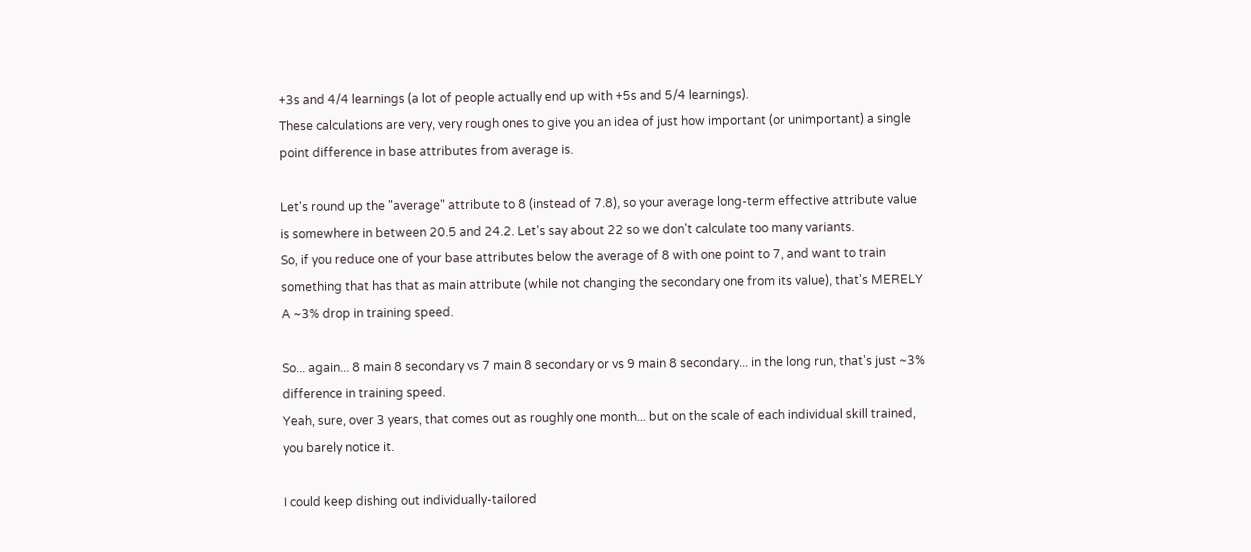+3s and 4/4 learnings (a lot of people actually end up with +5s and 5/4 learnings).
These calculations are very, very rough ones to give you an idea of just how important (or unimportant) a single point difference in base attributes from average is.

Let's round up the "average" attribute to 8 (instead of 7.8), so your average long-term effective attribute value is somewhere in between 20.5 and 24.2. Let's say about 22 so we don't calculate too many variants.
So, if you reduce one of your base attributes below the average of 8 with one point to 7, and want to train something that has that as main attribute (while not changing the secondary one from its value), that's MERELY A ~3% drop in training speed.

So... again... 8 main 8 secondary vs 7 main 8 secondary or vs 9 main 8 secondary... in the long run, that's just ~3% difference in training speed.
Yeah, sure, over 3 years, that comes out as roughly one month... but on the scale of each individual skill trained, you barely notice it.

I could keep dishing out individually-tailored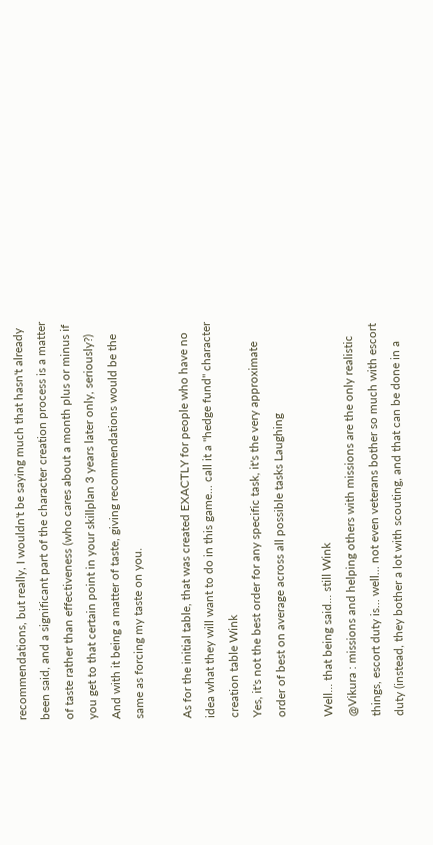recommendations, but really, I wouldn't be saying much that hasn't already been said, and a significant part of the character creation process is a matter of taste rather than effectiveness (who cares about a month plus or minus if you get to that certain point in your skillplan 3 years later only, seriously?)
And with it being a matter of taste, giving recommendations would be the same as forcing my taste on you.

As for the initial table, that was created EXACTLY for people who have no idea what they will want to do in this game... call it a "hedge fund" character creation table Wink
Yes, it's not the best order for any specific task, it's the very approximate order of best on average across all possible tasks Laughing

Well... that being said... still Wink
@Vikura : missions and helping others with missions are the only realistic things, escort duty is... well... not even veterans bother so much with escort duty (instead, they bother a lot with scouting, and that can be done in a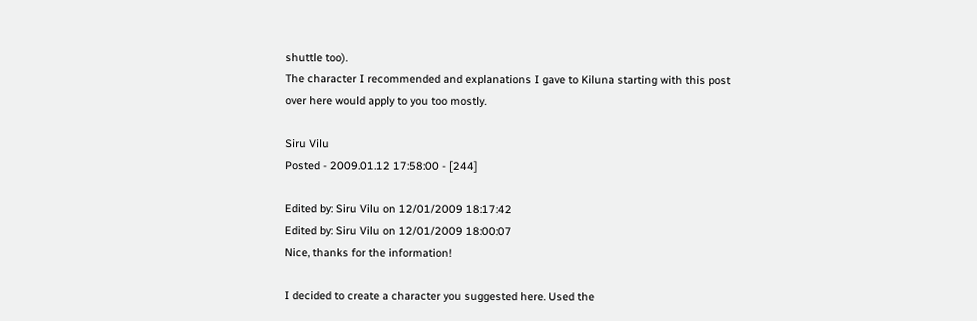shuttle too).
The character I recommended and explanations I gave to Kiluna starting with this post over here would apply to you too mostly.

Siru Vilu
Posted - 2009.01.12 17:58:00 - [244]

Edited by: Siru Vilu on 12/01/2009 18:17:42
Edited by: Siru Vilu on 12/01/2009 18:00:07
Nice, thanks for the information!

I decided to create a character you suggested here. Used the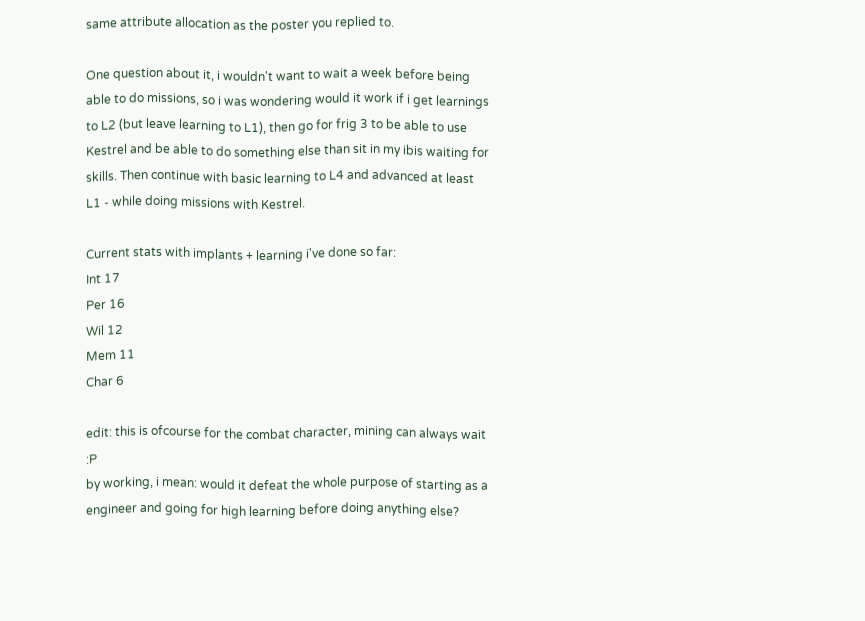same attribute allocation as the poster you replied to.

One question about it, i wouldn't want to wait a week before being able to do missions, so i was wondering would it work if i get learnings to L2 (but leave learning to L1), then go for frig 3 to be able to use Kestrel and be able to do something else than sit in my ibis waiting for skills. Then continue with basic learning to L4 and advanced at least L1 - while doing missions with Kestrel.

Current stats with implants + learning i've done so far:
Int 17
Per 16
Wil 12
Mem 11
Char 6

edit: this is ofcourse for the combat character, mining can always wait :P
by working, i mean: would it defeat the whole purpose of starting as a engineer and going for high learning before doing anything else?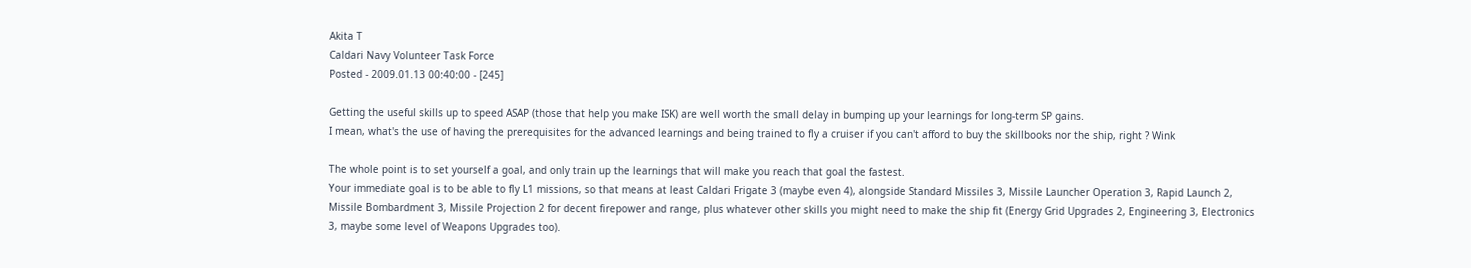Akita T
Caldari Navy Volunteer Task Force
Posted - 2009.01.13 00:40:00 - [245]

Getting the useful skills up to speed ASAP (those that help you make ISK) are well worth the small delay in bumping up your learnings for long-term SP gains.
I mean, what's the use of having the prerequisites for the advanced learnings and being trained to fly a cruiser if you can't afford to buy the skillbooks nor the ship, right ? Wink

The whole point is to set yourself a goal, and only train up the learnings that will make you reach that goal the fastest.
Your immediate goal is to be able to fly L1 missions, so that means at least Caldari Frigate 3 (maybe even 4), alongside Standard Missiles 3, Missile Launcher Operation 3, Rapid Launch 2, Missile Bombardment 3, Missile Projection 2 for decent firepower and range, plus whatever other skills you might need to make the ship fit (Energy Grid Upgrades 2, Engineering 3, Electronics 3, maybe some level of Weapons Upgrades too).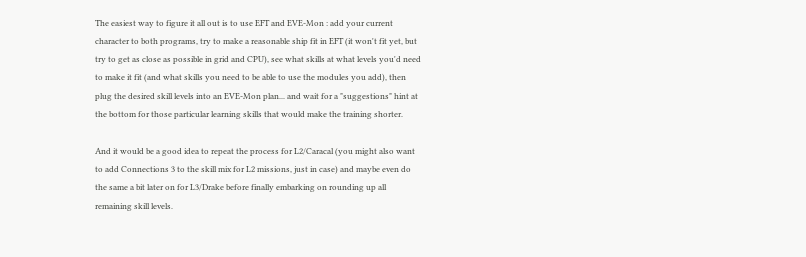The easiest way to figure it all out is to use EFT and EVE-Mon : add your current character to both programs, try to make a reasonable ship fit in EFT (it won't fit yet, but try to get as close as possible in grid and CPU), see what skills at what levels you'd need to make it fit (and what skills you need to be able to use the modules you add), then plug the desired skill levels into an EVE-Mon plan... and wait for a "suggestions" hint at the bottom for those particular learning skills that would make the training shorter.

And it would be a good idea to repeat the process for L2/Caracal (you might also want to add Connections 3 to the skill mix for L2 missions, just in case) and maybe even do the same a bit later on for L3/Drake before finally embarking on rounding up all remaining skill levels.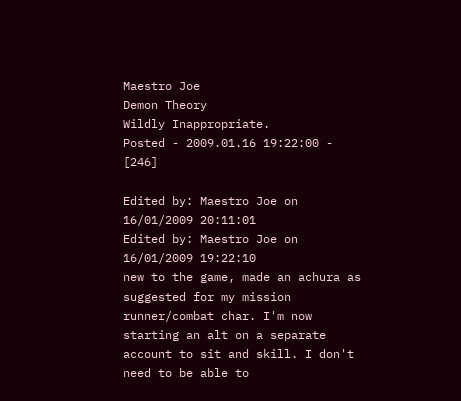Maestro Joe
Demon Theory
Wildly Inappropriate.
Posted - 2009.01.16 19:22:00 - [246]

Edited by: Maestro Joe on 16/01/2009 20:11:01
Edited by: Maestro Joe on 16/01/2009 19:22:10
new to the game, made an achura as suggested for my mission runner/combat char. I'm now starting an alt on a separate account to sit and skill. I don't need to be able to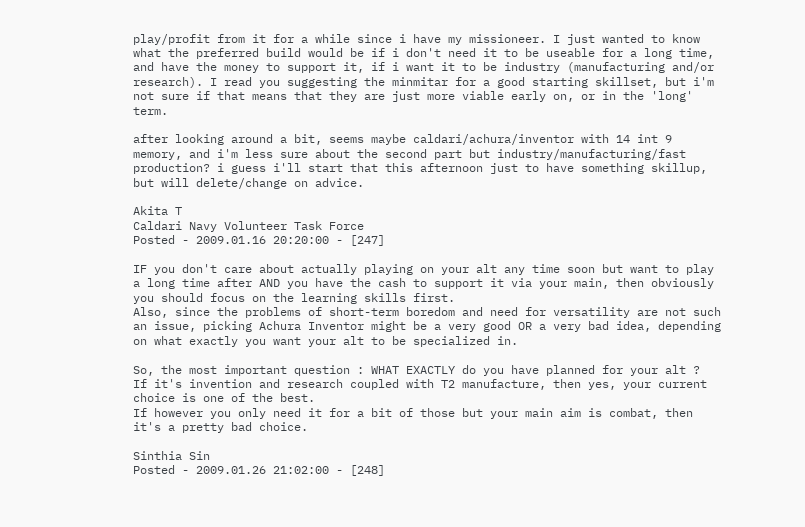play/profit from it for a while since i have my missioneer. I just wanted to know what the preferred build would be if i don't need it to be useable for a long time, and have the money to support it, if i want it to be industry (manufacturing and/or research). I read you suggesting the minmitar for a good starting skillset, but i'm not sure if that means that they are just more viable early on, or in the 'long' term.

after looking around a bit, seems maybe caldari/achura/inventor with 14 int 9 memory, and i'm less sure about the second part but industry/manufacturing/fast production? i guess i'll start that this afternoon just to have something skillup, but will delete/change on advice.

Akita T
Caldari Navy Volunteer Task Force
Posted - 2009.01.16 20:20:00 - [247]

IF you don't care about actually playing on your alt any time soon but want to play a long time after AND you have the cash to support it via your main, then obviously you should focus on the learning skills first.
Also, since the problems of short-term boredom and need for versatility are not such an issue, picking Achura Inventor might be a very good OR a very bad idea, depending on what exactly you want your alt to be specialized in.

So, the most important question : WHAT EXACTLY do you have planned for your alt ?
If it's invention and research coupled with T2 manufacture, then yes, your current choice is one of the best.
If however you only need it for a bit of those but your main aim is combat, then it's a pretty bad choice.

Sinthia Sin
Posted - 2009.01.26 21:02:00 - [248]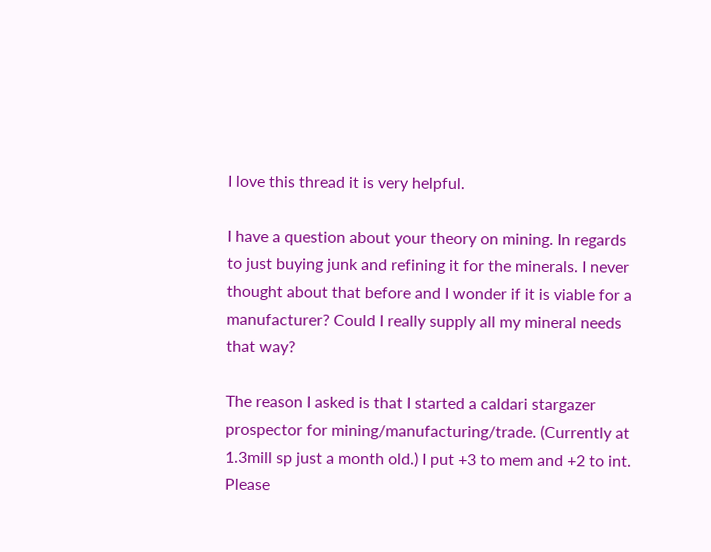I love this thread it is very helpful.

I have a question about your theory on mining. In regards to just buying junk and refining it for the minerals. I never thought about that before and I wonder if it is viable for a manufacturer? Could I really supply all my mineral needs that way?

The reason I asked is that I started a caldari stargazer prospector for mining/manufacturing/trade. (Currently at 1.3mill sp just a month old.) I put +3 to mem and +2 to int. Please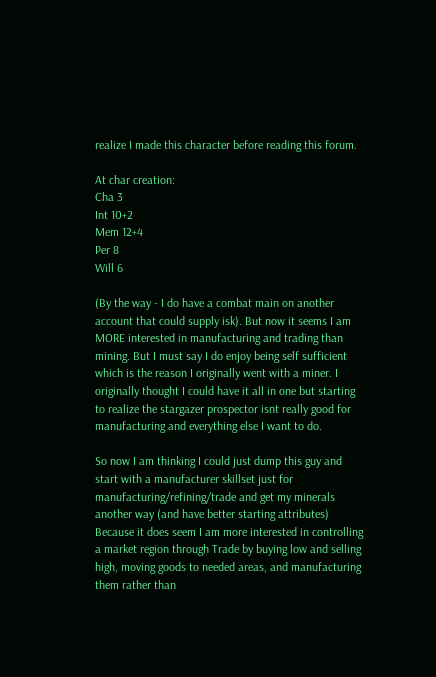realize I made this character before reading this forum.

At char creation:
Cha 3
Int 10+2
Mem 12+4
Per 8
Will 6

(By the way - I do have a combat main on another account that could supply isk). But now it seems I am MORE interested in manufacturing and trading than mining. But I must say I do enjoy being self sufficient which is the reason I originally went with a miner. I originally thought I could have it all in one but starting to realize the stargazer prospector isnt really good for manufacturing and everything else I want to do.

So now I am thinking I could just dump this guy and start with a manufacturer skillset just for manufacturing/refining/trade and get my minerals another way (and have better starting attributes) Because it does seem I am more interested in controlling a market region through Trade by buying low and selling high, moving goods to needed areas, and manufacturing them rather than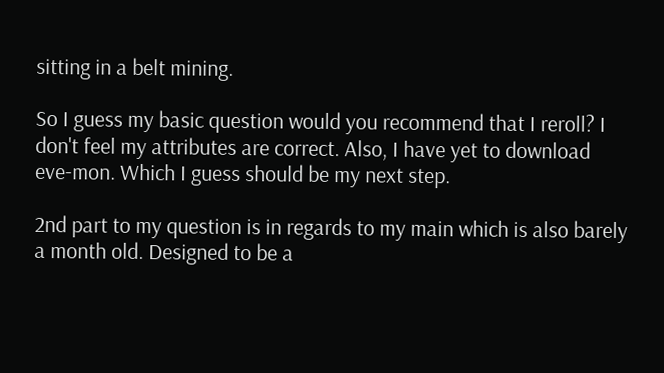sitting in a belt mining.

So I guess my basic question would you recommend that I reroll? I don't feel my attributes are correct. Also, I have yet to download eve-mon. Which I guess should be my next step.

2nd part to my question is in regards to my main which is also barely a month old. Designed to be a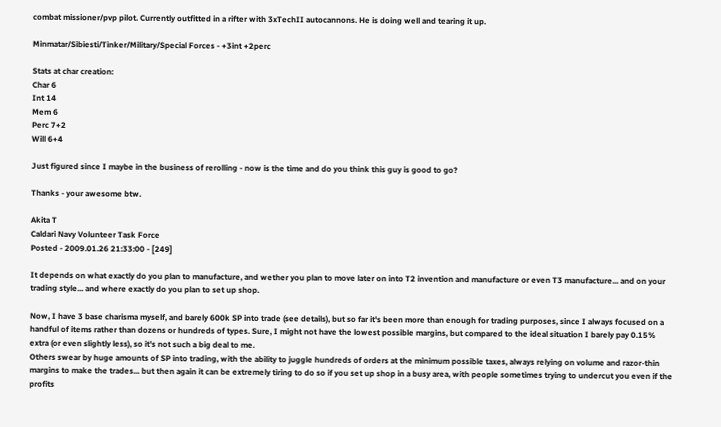combat missioner/pvp pilot. Currently outfitted in a rifter with 3xTechII autocannons. He is doing well and tearing it up.

Minmatar/Sibiesti/Tinker/Military/Special Forces - +3int +2perc

Stats at char creation:
Char 6
Int 14
Mem 6
Perc 7+2
Will 6+4

Just figured since I maybe in the business of rerolling - now is the time and do you think this guy is good to go?

Thanks - your awesome btw.

Akita T
Caldari Navy Volunteer Task Force
Posted - 2009.01.26 21:33:00 - [249]

It depends on what exactly do you plan to manufacture, and wether you plan to move later on into T2 invention and manufacture or even T3 manufacture... and on your trading style... and where exactly do you plan to set up shop.

Now, I have 3 base charisma myself, and barely 600k SP into trade (see details), but so far it's been more than enough for trading purposes, since I always focused on a handful of items rather than dozens or hundreds of types. Sure, I might not have the lowest possible margins, but compared to the ideal situation I barely pay 0.15% extra (or even slightly less), so it's not such a big deal to me.
Others swear by huge amounts of SP into trading, with the ability to juggle hundreds of orders at the minimum possible taxes, always relying on volume and razor-thin margins to make the trades... but then again it can be extremely tiring to do so if you set up shop in a busy area, with people sometimes trying to undercut you even if the profits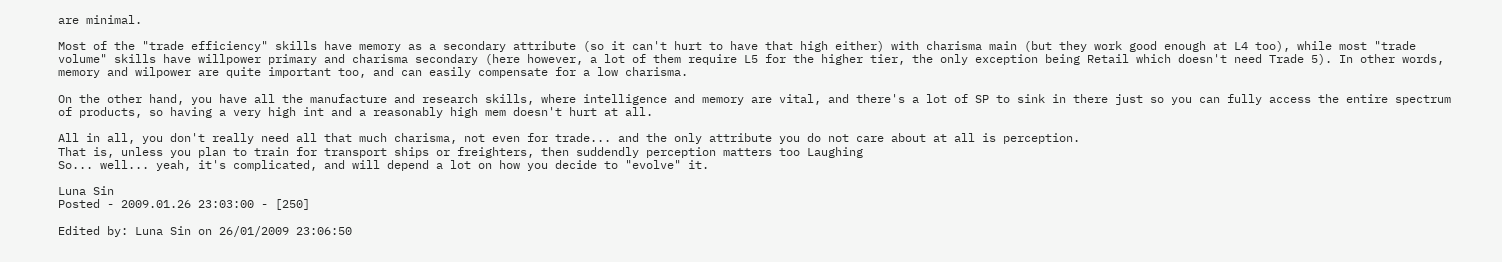are minimal.

Most of the "trade efficiency" skills have memory as a secondary attribute (so it can't hurt to have that high either) with charisma main (but they work good enough at L4 too), while most "trade volume" skills have willpower primary and charisma secondary (here however, a lot of them require L5 for the higher tier, the only exception being Retail which doesn't need Trade 5). In other words, memory and wilpower are quite important too, and can easily compensate for a low charisma.

On the other hand, you have all the manufacture and research skills, where intelligence and memory are vital, and there's a lot of SP to sink in there just so you can fully access the entire spectrum of products, so having a very high int and a reasonably high mem doesn't hurt at all.

All in all, you don't really need all that much charisma, not even for trade... and the only attribute you do not care about at all is perception.
That is, unless you plan to train for transport ships or freighters, then suddendly perception matters too Laughing
So... well... yeah, it's complicated, and will depend a lot on how you decide to "evolve" it.

Luna Sin
Posted - 2009.01.26 23:03:00 - [250]

Edited by: Luna Sin on 26/01/2009 23:06:50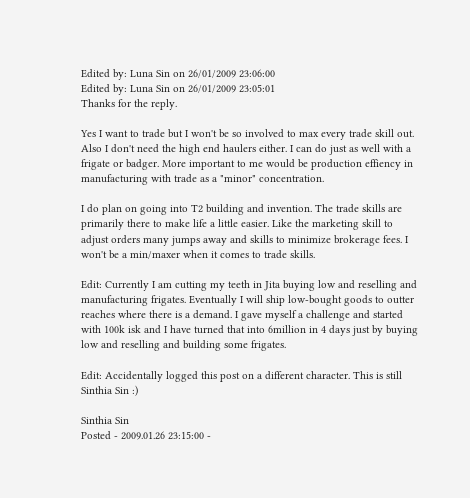Edited by: Luna Sin on 26/01/2009 23:06:00
Edited by: Luna Sin on 26/01/2009 23:05:01
Thanks for the reply.

Yes I want to trade but I won't be so involved to max every trade skill out. Also I don't need the high end haulers either. I can do just as well with a frigate or badger. More important to me would be production effiency in manufacturing with trade as a "minor" concentration.

I do plan on going into T2 building and invention. The trade skills are primarily there to make life a little easier. Like the marketing skill to adjust orders many jumps away and skills to minimize brokerage fees. I won't be a min/maxer when it comes to trade skills.

Edit: Currently I am cutting my teeth in Jita buying low and reselling and manufacturing frigates. Eventually I will ship low-bought goods to outter reaches where there is a demand. I gave myself a challenge and started with 100k isk and I have turned that into 6million in 4 days just by buying low and reselling and building some frigates.

Edit: Accidentally logged this post on a different character. This is still Sinthia Sin :)

Sinthia Sin
Posted - 2009.01.26 23:15:00 -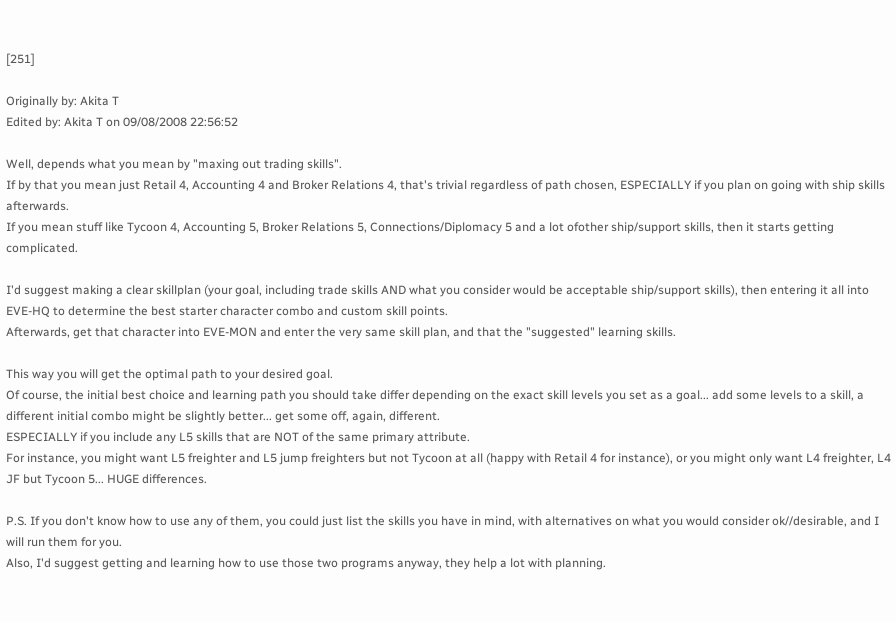[251]

Originally by: Akita T
Edited by: Akita T on 09/08/2008 22:56:52

Well, depends what you mean by "maxing out trading skills".
If by that you mean just Retail 4, Accounting 4 and Broker Relations 4, that's trivial regardless of path chosen, ESPECIALLY if you plan on going with ship skills afterwards.
If you mean stuff like Tycoon 4, Accounting 5, Broker Relations 5, Connections/Diplomacy 5 and a lot ofother ship/support skills, then it starts getting complicated.

I'd suggest making a clear skillplan (your goal, including trade skills AND what you consider would be acceptable ship/support skills), then entering it all into EVE-HQ to determine the best starter character combo and custom skill points.
Afterwards, get that character into EVE-MON and enter the very same skill plan, and that the "suggested" learning skills.

This way you will get the optimal path to your desired goal.
Of course, the initial best choice and learning path you should take differ depending on the exact skill levels you set as a goal... add some levels to a skill, a different initial combo might be slightly better... get some off, again, different.
ESPECIALLY if you include any L5 skills that are NOT of the same primary attribute.
For instance, you might want L5 freighter and L5 jump freighters but not Tycoon at all (happy with Retail 4 for instance), or you might only want L4 freighter, L4 JF but Tycoon 5... HUGE differences.

P.S. If you don't know how to use any of them, you could just list the skills you have in mind, with alternatives on what you would consider ok//desirable, and I will run them for you.
Also, I'd suggest getting and learning how to use those two programs anyway, they help a lot with planning.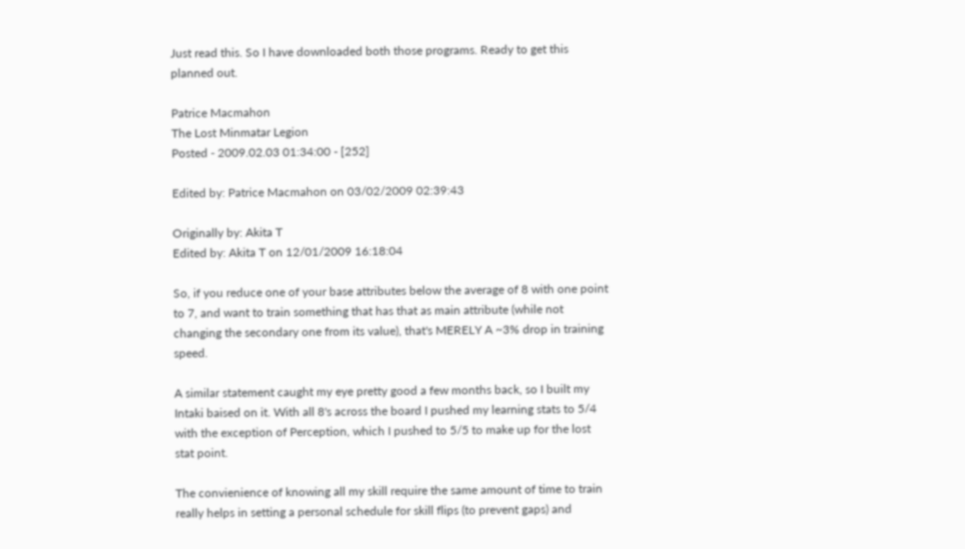Just read this. So I have downloaded both those programs. Ready to get this planned out.

Patrice Macmahon
The Lost Minmatar Legion
Posted - 2009.02.03 01:34:00 - [252]

Edited by: Patrice Macmahon on 03/02/2009 02:39:43

Originally by: Akita T
Edited by: Akita T on 12/01/2009 16:18:04

So, if you reduce one of your base attributes below the average of 8 with one point to 7, and want to train something that has that as main attribute (while not changing the secondary one from its value), that's MERELY A ~3% drop in training speed.

A similar statement caught my eye pretty good a few months back, so I built my Intaki baised on it. With all 8's across the board I pushed my learning stats to 5/4 with the exception of Perception, which I pushed to 5/5 to make up for the lost stat point.

The convienience of knowing all my skill require the same amount of time to train really helps in setting a personal schedule for skill flips (to prevent gaps) and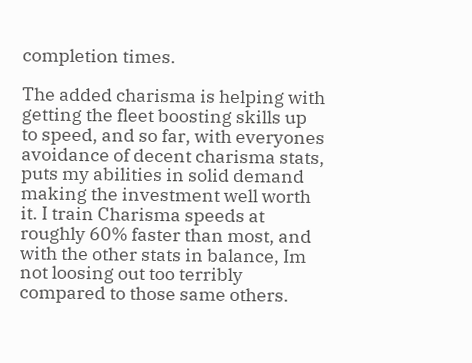completion times.

The added charisma is helping with getting the fleet boosting skills up to speed, and so far, with everyones avoidance of decent charisma stats, puts my abilities in solid demand making the investment well worth it. I train Charisma speeds at roughly 60% faster than most, and with the other stats in balance, Im not loosing out too terribly compared to those same others.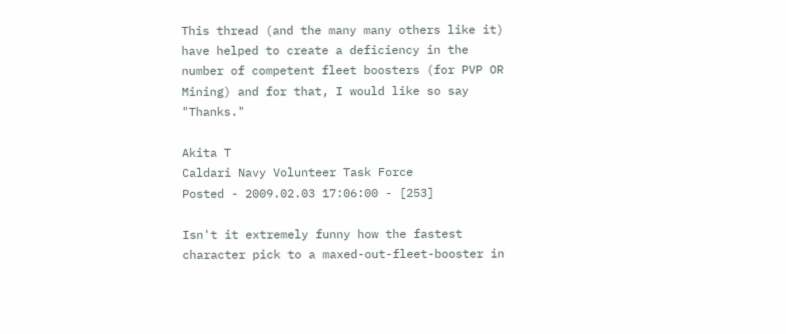This thread (and the many many others like it) have helped to create a deficiency in the number of competent fleet boosters (for PVP OR Mining) and for that, I would like so say "Thanks."

Akita T
Caldari Navy Volunteer Task Force
Posted - 2009.02.03 17:06:00 - [253]

Isn't it extremely funny how the fastest character pick to a maxed-out-fleet-booster in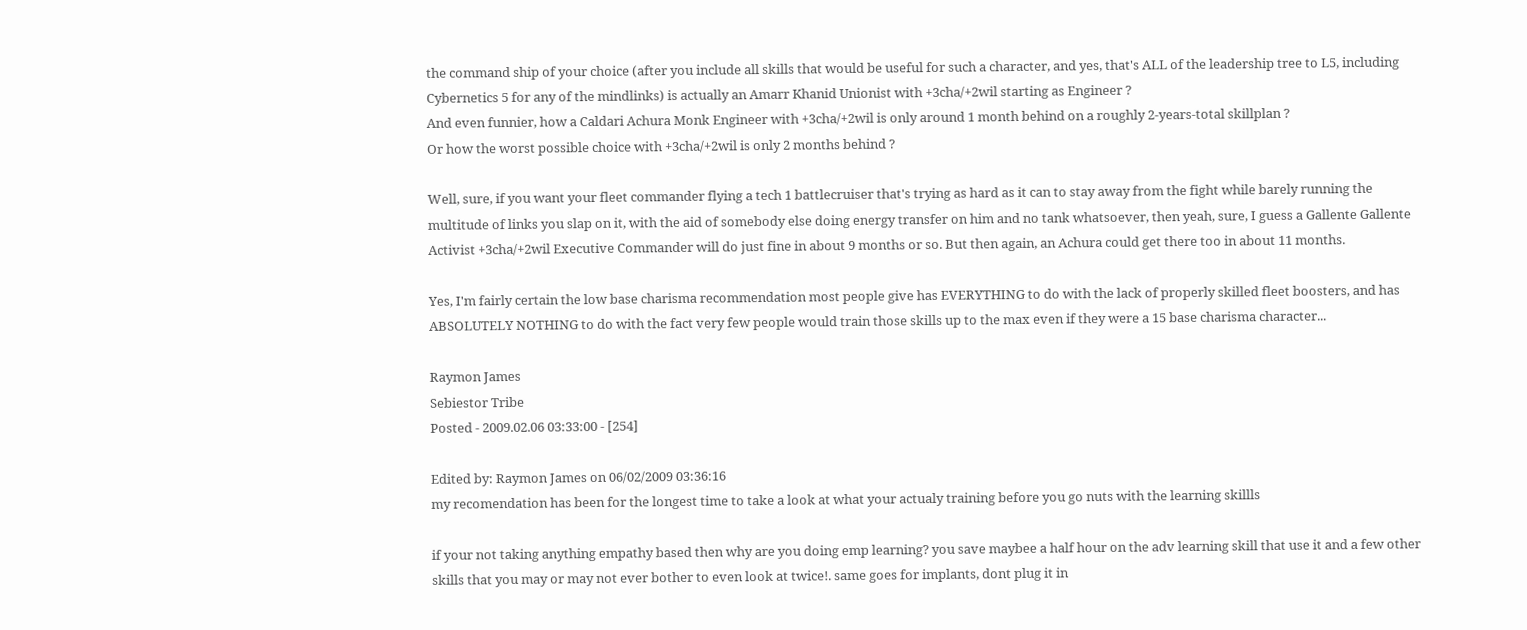the command ship of your choice (after you include all skills that would be useful for such a character, and yes, that's ALL of the leadership tree to L5, including Cybernetics 5 for any of the mindlinks) is actually an Amarr Khanid Unionist with +3cha/+2wil starting as Engineer ?
And even funnier, how a Caldari Achura Monk Engineer with +3cha/+2wil is only around 1 month behind on a roughly 2-years-total skillplan ?
Or how the worst possible choice with +3cha/+2wil is only 2 months behind ?

Well, sure, if you want your fleet commander flying a tech 1 battlecruiser that's trying as hard as it can to stay away from the fight while barely running the multitude of links you slap on it, with the aid of somebody else doing energy transfer on him and no tank whatsoever, then yeah, sure, I guess a Gallente Gallente Activist +3cha/+2wil Executive Commander will do just fine in about 9 months or so. But then again, an Achura could get there too in about 11 months.

Yes, I'm fairly certain the low base charisma recommendation most people give has EVERYTHING to do with the lack of properly skilled fleet boosters, and has ABSOLUTELY NOTHING to do with the fact very few people would train those skills up to the max even if they were a 15 base charisma character...

Raymon James
Sebiestor Tribe
Posted - 2009.02.06 03:33:00 - [254]

Edited by: Raymon James on 06/02/2009 03:36:16
my recomendation has been for the longest time to take a look at what your actualy training before you go nuts with the learning skillls

if your not taking anything empathy based then why are you doing emp learning? you save maybee a half hour on the adv learning skill that use it and a few other skills that you may or may not ever bother to even look at twice!. same goes for implants, dont plug it in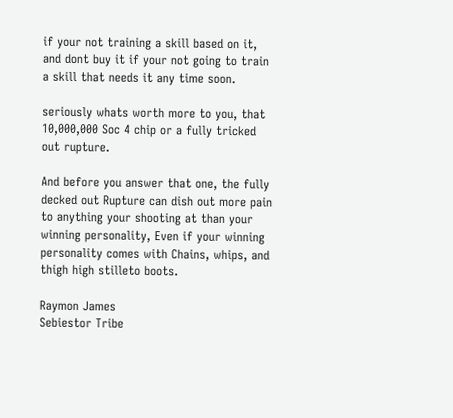if your not training a skill based on it, and dont buy it if your not going to train a skill that needs it any time soon.

seriously whats worth more to you, that 10,000,000 Soc 4 chip or a fully tricked out rupture.

And before you answer that one, the fully decked out Rupture can dish out more pain to anything your shooting at than your winning personality, Even if your winning personality comes with Chains, whips, and thigh high stilleto boots.

Raymon James
Sebiestor Tribe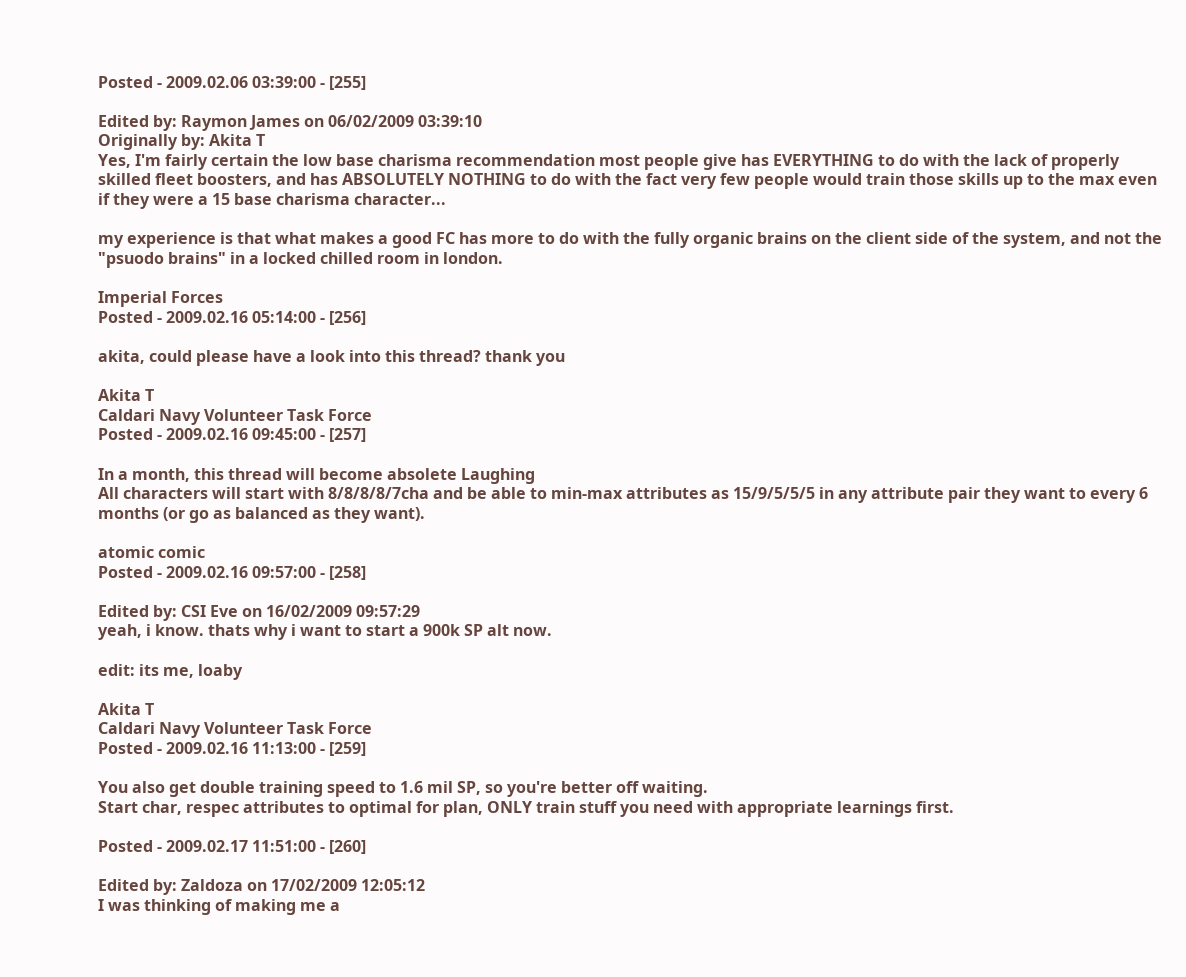Posted - 2009.02.06 03:39:00 - [255]

Edited by: Raymon James on 06/02/2009 03:39:10
Originally by: Akita T
Yes, I'm fairly certain the low base charisma recommendation most people give has EVERYTHING to do with the lack of properly skilled fleet boosters, and has ABSOLUTELY NOTHING to do with the fact very few people would train those skills up to the max even if they were a 15 base charisma character...

my experience is that what makes a good FC has more to do with the fully organic brains on the client side of the system, and not the "psuodo brains" in a locked chilled room in london.

Imperial Forces
Posted - 2009.02.16 05:14:00 - [256]

akita, could please have a look into this thread? thank you

Akita T
Caldari Navy Volunteer Task Force
Posted - 2009.02.16 09:45:00 - [257]

In a month, this thread will become absolete Laughing
All characters will start with 8/8/8/8/7cha and be able to min-max attributes as 15/9/5/5/5 in any attribute pair they want to every 6 months (or go as balanced as they want).

atomic comic
Posted - 2009.02.16 09:57:00 - [258]

Edited by: CSI Eve on 16/02/2009 09:57:29
yeah, i know. thats why i want to start a 900k SP alt now.

edit: its me, loaby

Akita T
Caldari Navy Volunteer Task Force
Posted - 2009.02.16 11:13:00 - [259]

You also get double training speed to 1.6 mil SP, so you're better off waiting.
Start char, respec attributes to optimal for plan, ONLY train stuff you need with appropriate learnings first.

Posted - 2009.02.17 11:51:00 - [260]

Edited by: Zaldoza on 17/02/2009 12:05:12
I was thinking of making me a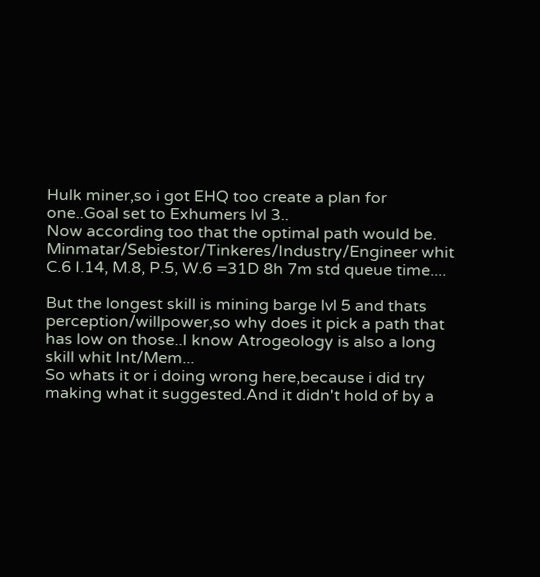Hulk miner,so i got EHQ too create a plan for one..Goal set to Exhumers lvl 3..
Now according too that the optimal path would be.
Minmatar/Sebiestor/Tinkeres/Industry/Engineer whit C.6 I.14, M.8, P.5, W.6 =31D 8h 7m std queue time....

But the longest skill is mining barge lvl 5 and thats perception/willpower,so why does it pick a path that has low on those..I know Atrogeology is also a long skill whit Int/Mem...
So whats it or i doing wrong here,because i did try making what it suggested.And it didn't hold of by a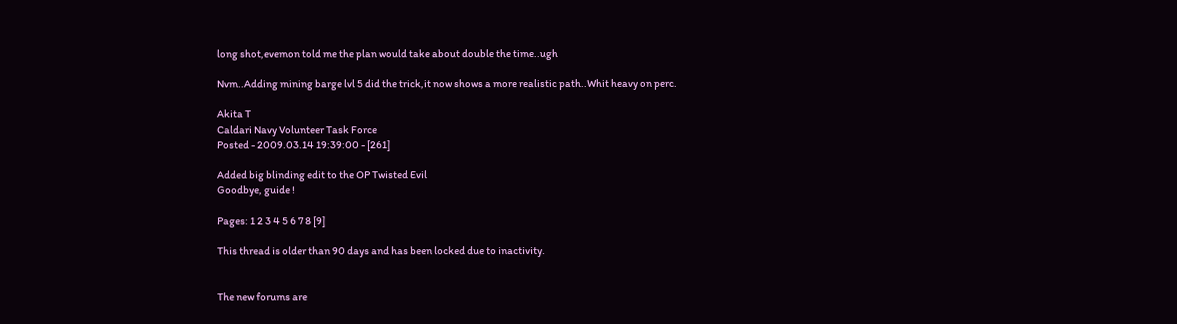long shot,evemon told me the plan would take about double the time..ugh

Nvm..Adding mining barge lvl 5 did the trick,it now shows a more realistic path..Whit heavy on perc.

Akita T
Caldari Navy Volunteer Task Force
Posted - 2009.03.14 19:39:00 - [261]

Added big blinding edit to the OP Twisted Evil
Goodbye, guide !

Pages: 1 2 3 4 5 6 7 8 [9]

This thread is older than 90 days and has been locked due to inactivity.


The new forums are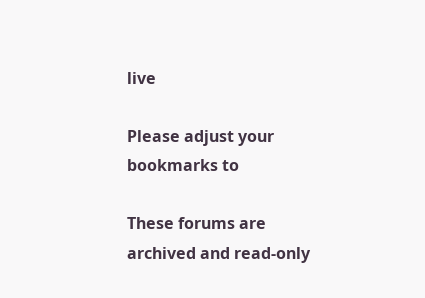live

Please adjust your bookmarks to

These forums are archived and read-only